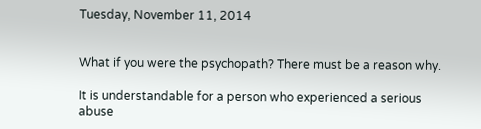Tuesday, November 11, 2014


What if you were the psychopath? There must be a reason why.

It is understandable for a person who experienced a serious abuse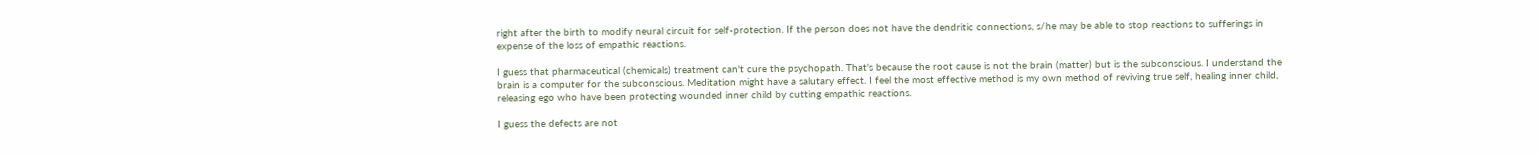right after the birth to modify neural circuit for self-protection. If the person does not have the dendritic connections, s/he may be able to stop reactions to sufferings in expense of the loss of empathic reactions.

I guess that pharmaceutical (chemicals) treatment can't cure the psychopath. That's because the root cause is not the brain (matter) but is the subconscious. I understand the brain is a computer for the subconscious. Meditation might have a salutary effect. I feel the most effective method is my own method of reviving true self, healing inner child, releasing ego who have been protecting wounded inner child by cutting empathic reactions.

I guess the defects are not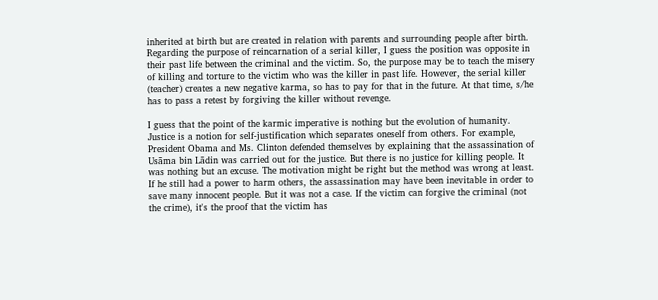inherited at birth but are created in relation with parents and surrounding people after birth. Regarding the purpose of reincarnation of a serial killer, I guess the position was opposite in their past life between the criminal and the victim. So, the purpose may be to teach the misery of killing and torture to the victim who was the killer in past life. However, the serial killer (teacher) creates a new negative karma, so has to pay for that in the future. At that time, s/he has to pass a retest by forgiving the killer without revenge.

I guess that the point of the karmic imperative is nothing but the evolution of humanity. Justice is a notion for self-justification which separates oneself from others. For example, President Obama and Ms. Clinton defended themselves by explaining that the assassination of Usāma bin Lādin was carried out for the justice. But there is no justice for killing people. It was nothing but an excuse. The motivation might be right but the method was wrong at least. If he still had a power to harm others, the assassination may have been inevitable in order to save many innocent people. But it was not a case. If the victim can forgive the criminal (not the crime), it's the proof that the victim has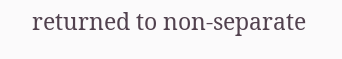returned to non-separate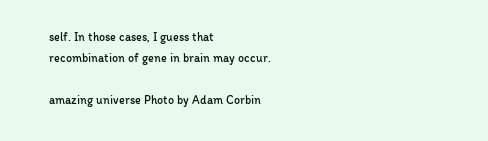self. In those cases, I guess that recombination of gene in brain may occur.

amazing universe Photo by Adam Corbin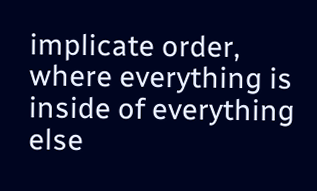implicate order, where everything is inside of everything else